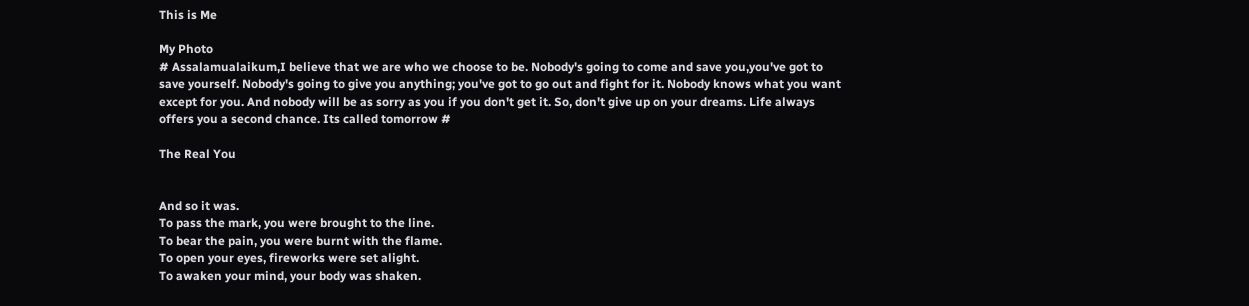This is Me

My Photo
# Assalamualaikum,I believe that we are who we choose to be. Nobody's going to come and save you,you've got to save yourself. Nobody's going to give you anything; you've got to go out and fight for it. Nobody knows what you want except for you. And nobody will be as sorry as you if you don't get it. So, don't give up on your dreams. Life always offers you a second chance. Its called tomorrow #

The Real You


And so it was.
To pass the mark, you were brought to the line.
To bear the pain, you were burnt with the flame.
To open your eyes, fireworks were set alight.
To awaken your mind, your body was shaken.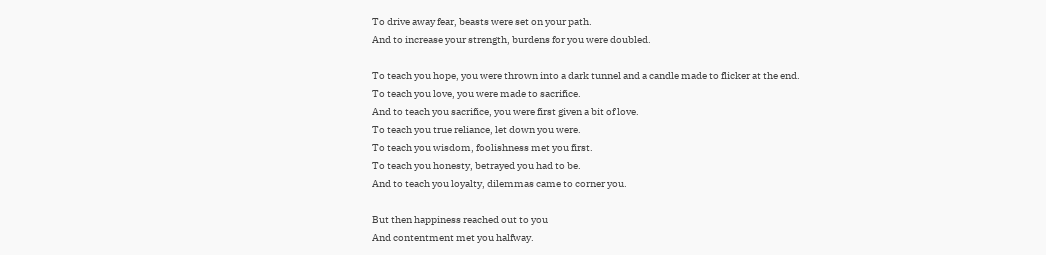To drive away fear, beasts were set on your path.
And to increase your strength, burdens for you were doubled.

To teach you hope, you were thrown into a dark tunnel and a candle made to flicker at the end.
To teach you love, you were made to sacrifice.
And to teach you sacrifice, you were first given a bit of love.
To teach you true reliance, let down you were.
To teach you wisdom, foolishness met you first.
To teach you honesty, betrayed you had to be.
And to teach you loyalty, dilemmas came to corner you.

But then happiness reached out to you
And contentment met you halfway.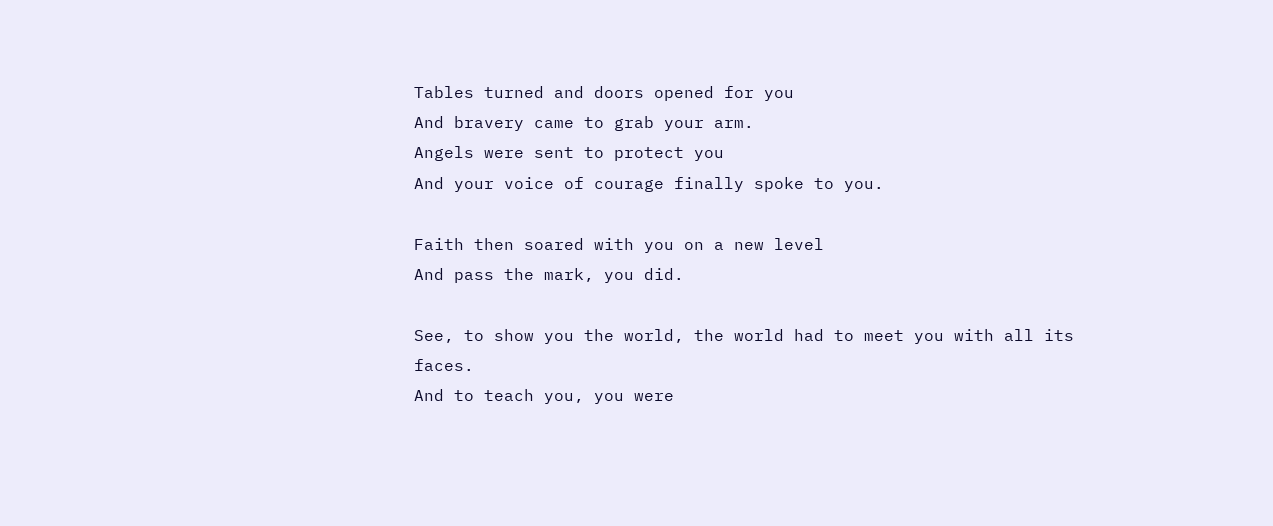Tables turned and doors opened for you
And bravery came to grab your arm.
Angels were sent to protect you
And your voice of courage finally spoke to you.

Faith then soared with you on a new level
And pass the mark, you did.

See, to show you the world, the world had to meet you with all its faces.
And to teach you, you were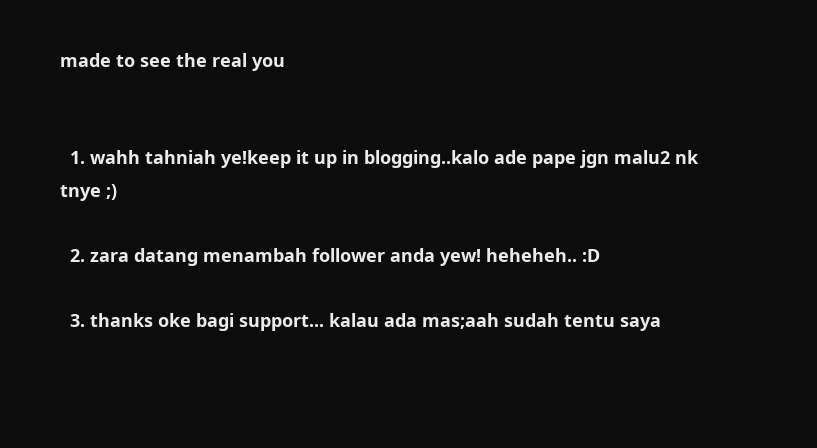made to see the real you


  1. wahh tahniah ye!keep it up in blogging..kalo ade pape jgn malu2 nk tnye ;)

  2. zara datang menambah follower anda yew! heheheh.. :D

  3. thanks oke bagi support... kalau ada mas;aah sudah tentu saya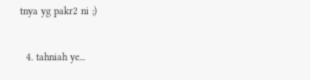tnya yg pakr2 ni ;)

  4. tahniah ye...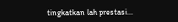tingkatkan lah prestasi...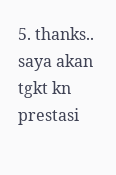5. thanks.. saya akan tgkt kn prestasi